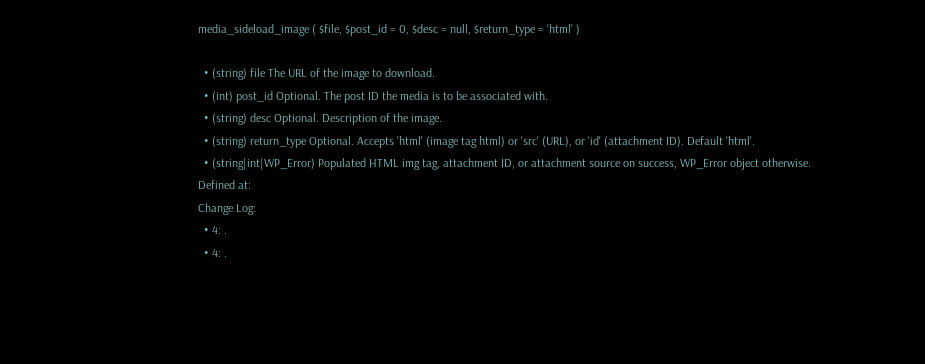media_sideload_image ( $file, $post_id = 0, $desc = null, $return_type = 'html' )

  • (string) file The URL of the image to download.
  • (int) post_id Optional. The post ID the media is to be associated with.
  • (string) desc Optional. Description of the image.
  • (string) return_type Optional. Accepts 'html' (image tag html) or 'src' (URL), or 'id' (attachment ID). Default 'html'.
  • (string|int|WP_Error) Populated HTML img tag, attachment ID, or attachment source on success, WP_Error object otherwise.
Defined at:
Change Log:
  • 4: .
  • 4: .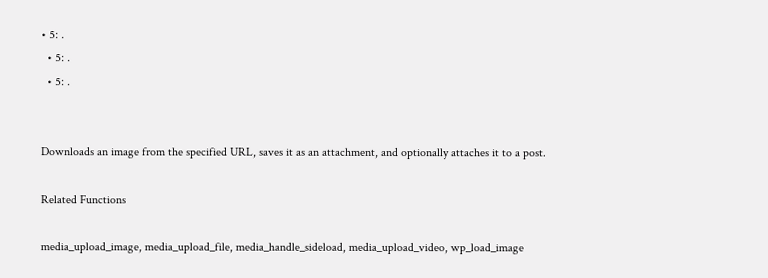• 5: .
  • 5: .
  • 5: .


Downloads an image from the specified URL, saves it as an attachment, and optionally attaches it to a post.

Related Functions

media_upload_image, media_upload_file, media_handle_sideload, media_upload_video, wp_load_image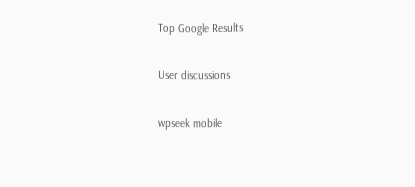Top Google Results

User discussions

wpseek mobile